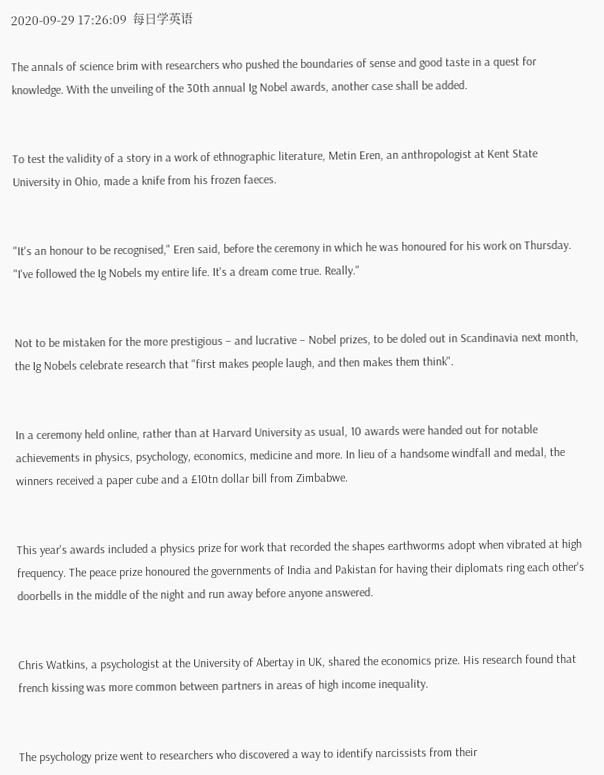2020-09-29 17:26:09  每日学英语

The annals of science brim with researchers who pushed the boundaries of sense and good taste in a quest for knowledge. With the unveiling of the 30th annual Ig Nobel awards, another case shall be added.


To test the validity of a story in a work of ethnographic literature, Metin Eren, an anthropologist at Kent State University in Ohio, made a knife from his frozen faeces.


"It's an honour to be recognised," Eren said, before the ceremony in which he was honoured for his work on Thursday. "I've followed the Ig Nobels my entire life. It's a dream come true. Really."


Not to be mistaken for the more prestigious – and lucrative – Nobel prizes, to be doled out in Scandinavia next month, the Ig Nobels celebrate research that "first makes people laugh, and then makes them think".


In a ceremony held online, rather than at Harvard University as usual, 10 awards were handed out for notable achievements in physics, psychology, economics, medicine and more. In lieu of a handsome windfall and medal, the winners received a paper cube and a £10tn dollar bill from Zimbabwe.


This year's awards included a physics prize for work that recorded the shapes earthworms adopt when vibrated at high frequency. The peace prize honoured the governments of India and Pakistan for having their diplomats ring each other's doorbells in the middle of the night and run away before anyone answered.


Chris Watkins, a psychologist at the University of Abertay in UK, shared the economics prize. His research found that french kissing was more common between partners in areas of high income inequality.


The psychology prize went to researchers who discovered a way to identify narcissists from their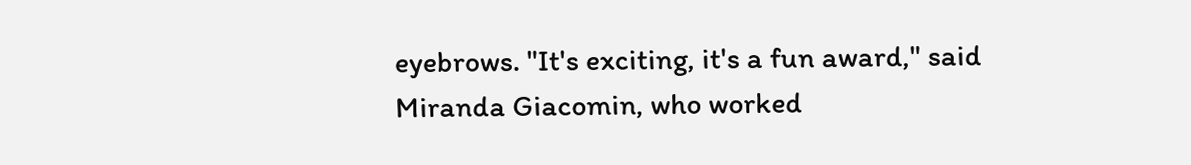eyebrows. "It's exciting, it's a fun award," said Miranda Giacomin, who worked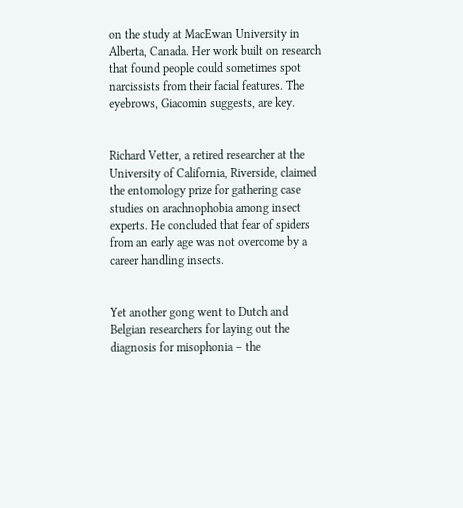on the study at MacEwan University in Alberta, Canada. Her work built on research that found people could sometimes spot narcissists from their facial features. The eyebrows, Giacomin suggests, are key.


Richard Vetter, a retired researcher at the University of California, Riverside, claimed the entomology prize for gathering case studies on arachnophobia among insect experts. He concluded that fear of spiders from an early age was not overcome by a career handling insects.


Yet another gong went to Dutch and Belgian researchers for laying out the diagnosis for misophonia – the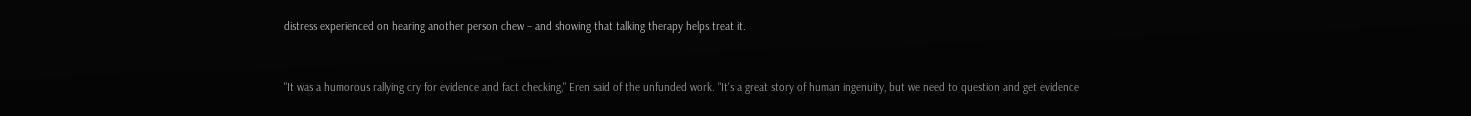distress experienced on hearing another person chew – and showing that talking therapy helps treat it.


"It was a humorous rallying cry for evidence and fact checking," Eren said of the unfunded work. "It's a great story of human ingenuity, but we need to question and get evidence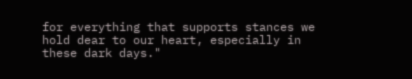for everything that supports stances we hold dear to our heart, especially in these dark days."